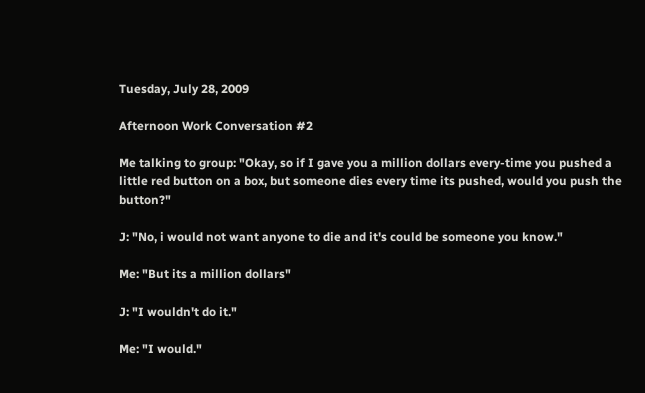Tuesday, July 28, 2009

Afternoon Work Conversation #2

Me talking to group: "Okay, so if I gave you a million dollars every-time you pushed a little red button on a box, but someone dies every time its pushed, would you push the button?"

J: "No, i would not want anyone to die and it's could be someone you know."

Me: "But its a million dollars"

J: "I wouldn't do it."

Me: "I would."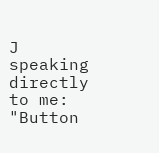J speaking directly to me: "Button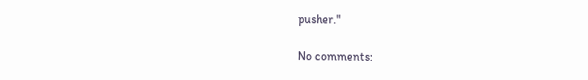pusher."

No comments: